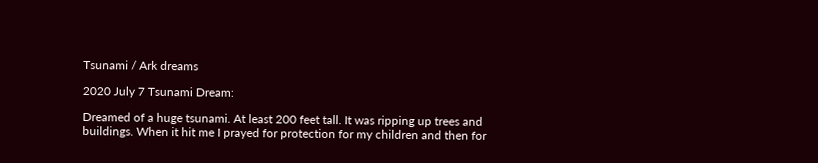Tsunami / Ark dreams

2020 July 7 Tsunami Dream:

Dreamed of a huge tsunami. At least 200 feet tall. It was ripping up trees and buildings. When it hit me I prayed for protection for my children and then for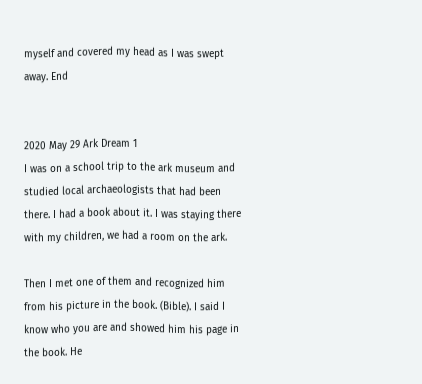myself and covered my head as I was swept away. End


2020 May 29 Ark Dream 1
I was on a school trip to the ark museum and studied local archaeologists that had been there. I had a book about it. I was staying there with my children, we had a room on the ark.

Then I met one of them and recognized him from his picture in the book. (Bible). I said I know who you are and showed him his page in the book. He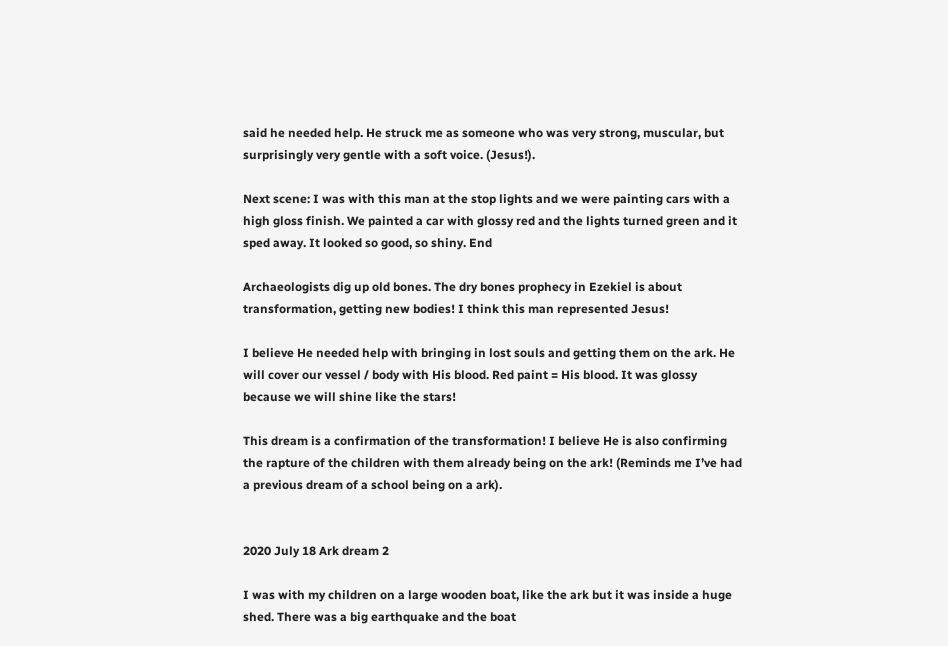said he needed help. He struck me as someone who was very strong, muscular, but surprisingly very gentle with a soft voice. (Jesus!).

Next scene: I was with this man at the stop lights and we were painting cars with a high gloss finish. We painted a car with glossy red and the lights turned green and it sped away. It looked so good, so shiny. End

Archaeologists dig up old bones. The dry bones prophecy in Ezekiel is about transformation, getting new bodies! I think this man represented Jesus!

I believe He needed help with bringing in lost souls and getting them on the ark. He will cover our vessel / body with His blood. Red paint = His blood. It was glossy because we will shine like the stars!

This dream is a confirmation of the transformation! I believe He is also confirming the rapture of the children with them already being on the ark! (Reminds me I’ve had a previous dream of a school being on a ark).


2020 July 18 Ark dream 2

I was with my children on a large wooden boat, like the ark but it was inside a huge shed. There was a big earthquake and the boat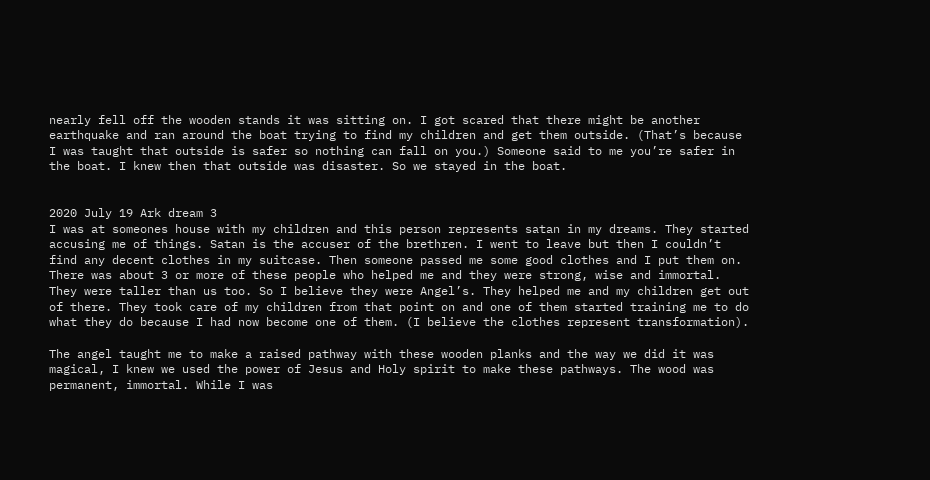nearly fell off the wooden stands it was sitting on. I got scared that there might be another earthquake and ran around the boat trying to find my children and get them outside. (That’s because I was taught that outside is safer so nothing can fall on you.) Someone said to me you’re safer in the boat. I knew then that outside was disaster. So we stayed in the boat.


2020 July 19 Ark dream 3
I was at someones house with my children and this person represents satan in my dreams. They started accusing me of things. Satan is the accuser of the brethren. I went to leave but then I couldn’t find any decent clothes in my suitcase. Then someone passed me some good clothes and I put them on. There was about 3 or more of these people who helped me and they were strong, wise and immortal. They were taller than us too. So I believe they were Angel’s. They helped me and my children get out of there. They took care of my children from that point on and one of them started training me to do what they do because I had now become one of them. (I believe the clothes represent transformation).

The angel taught me to make a raised pathway with these wooden planks and the way we did it was magical, I knew we used the power of Jesus and Holy spirit to make these pathways. The wood was permanent, immortal. While I was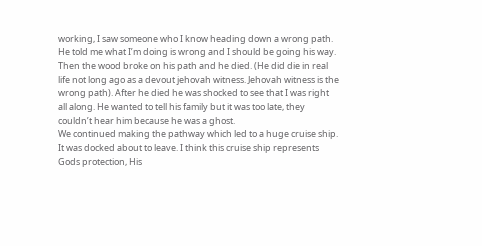working, I saw someone who I know heading down a wrong path. He told me what I’m doing is wrong and I should be going his way. Then the wood broke on his path and he died. (He did die in real life not long ago as a devout jehovah witness. Jehovah witness is the wrong path). After he died he was shocked to see that I was right all along. He wanted to tell his family but it was too late, they couldn’t hear him because he was a ghost.
We continued making the pathway which led to a huge cruise ship. It was docked about to leave. I think this cruise ship represents Gods protection, His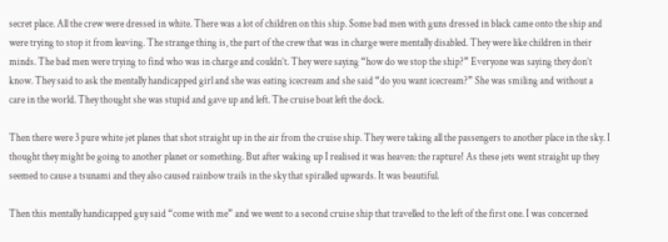secret place. All the crew were dressed in white. There was a lot of children on this ship. Some bad men with guns dressed in black came onto the ship and were trying to stop it from leaving. The strange thing is, the part of the crew that was in charge were mentally disabled. They were like children in their minds. The bad men were trying to find who was in charge and couldn’t. They were saying “how do we stop the ship?” Everyone was saying they don’t know. They said to ask the mentally handicapped girl and she was eating icecream and she said “do you want icecream?” She was smiling and without a care in the world. They thought she was stupid and gave up and left. The cruise boat left the dock.

Then there were 3 pure white jet planes that shot straight up in the air from the cruise ship. They were taking all the passengers to another place in the sky. I thought they might be going to another planet or something. But after waking up I realised it was heaven: the rapture! As these jets went straight up they seemed to cause a tsunami and they also caused rainbow trails in the sky that spiralled upwards. It was beautiful.

Then this mentally handicapped guy said “come with me” and we went to a second cruise ship that travelled to the left of the first one. I was concerned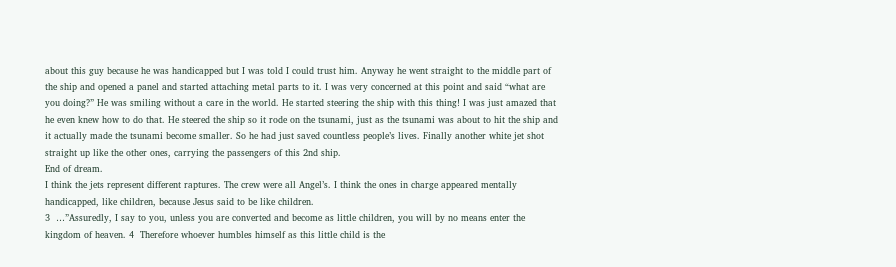about this guy because he was handicapped but I was told I could trust him. Anyway he went straight to the middle part of the ship and opened a panel and started attaching metal parts to it. I was very concerned at this point and said “what are you doing?” He was smiling without a care in the world. He started steering the ship with this thing! I was just amazed that he even knew how to do that. He steered the ship so it rode on the tsunami, just as the tsunami was about to hit the ship and it actually made the tsunami become smaller. So he had just saved countless people’s lives. Finally another white jet shot straight up like the other ones, carrying the passengers of this 2nd ship.
End of dream.
I think the jets represent different raptures. The crew were all Angel’s. I think the ones in charge appeared mentally handicapped, like children, because Jesus said to be like children.
3  …”Assuredly, I say to you, unless you are converted and become as little children, you will by no means enter the kingdom of heaven. 4  Therefore whoever humbles himself as this little child is the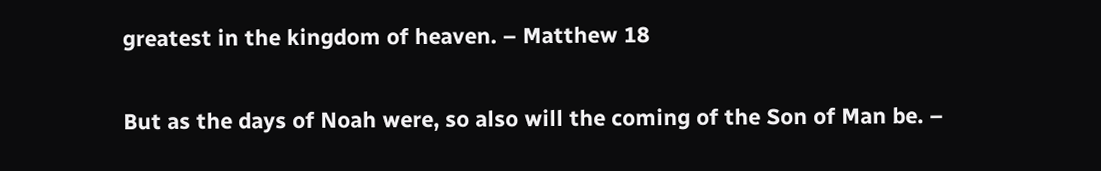greatest in the kingdom of heaven. – Matthew 18

But as the days of Noah were, so also will the coming of the Son of Man be. –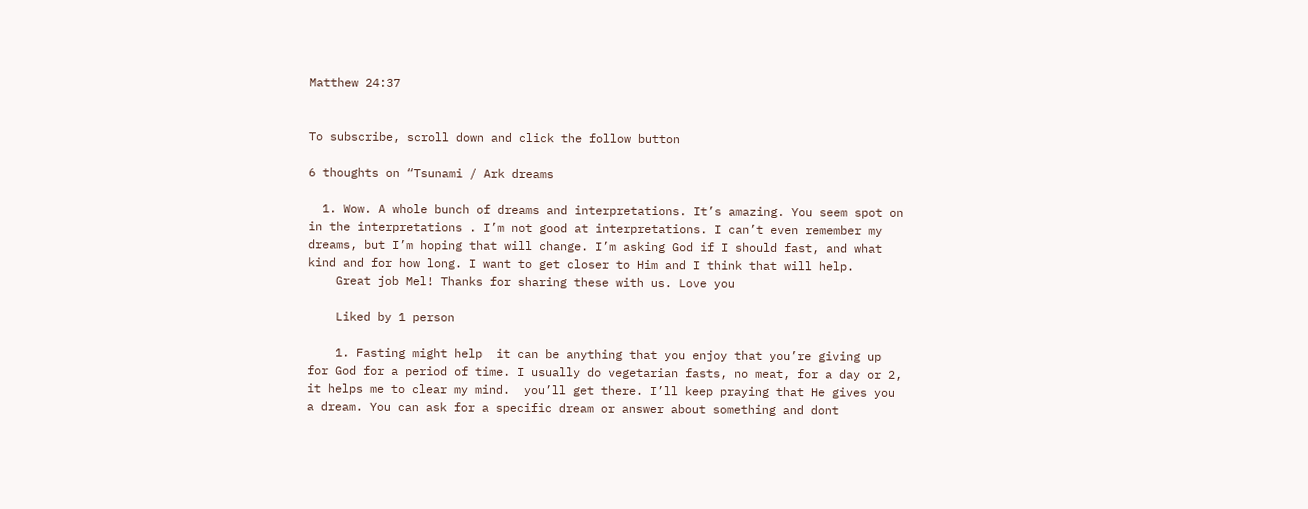Matthew 24:37


To subscribe, scroll down and click the follow button

6 thoughts on “Tsunami / Ark dreams

  1. Wow. A whole bunch of dreams and interpretations. It’s amazing. You seem spot on in the interpretations . I’m not good at interpretations. I can’t even remember my dreams, but I’m hoping that will change. I’m asking God if I should fast, and what kind and for how long. I want to get closer to Him and I think that will help.
    Great job Mel! Thanks for sharing these with us. Love you

    Liked by 1 person

    1. Fasting might help  it can be anything that you enjoy that you’re giving up for God for a period of time. I usually do vegetarian fasts, no meat, for a day or 2, it helps me to clear my mind.  you’ll get there. I’ll keep praying that He gives you a dream. You can ask for a specific dream or answer about something and dont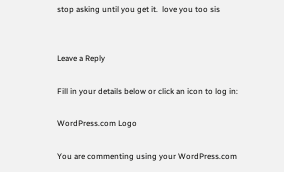stop asking until you get it.  love you too sis


Leave a Reply

Fill in your details below or click an icon to log in:

WordPress.com Logo

You are commenting using your WordPress.com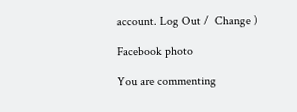account. Log Out /  Change )

Facebook photo

You are commenting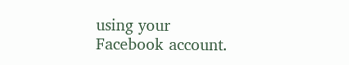using your Facebook account.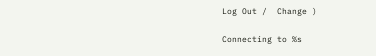Log Out /  Change )

Connecting to %s